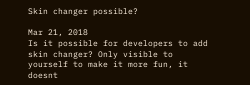Skin changer possible?

Mar 21, 2018
Is it possible for developers to add skin changer? Only visible to yourself to make it more fun, it doesnt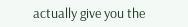actually give you the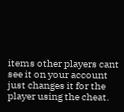items other players cant see it on your account just changes it for the player using the cheat.